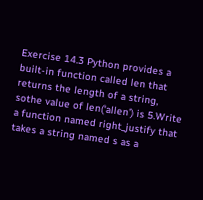Exercise 14.3 Python provides a built-in function called len that returns the length of a string, sothe value of len(‘allen’) is 5.Write a function named right_justify that takes a string named s as a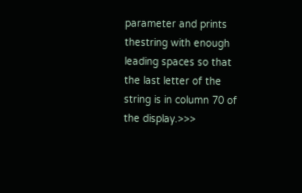parameter and prints thestring with enough leading spaces so that the last letter of the string is in column 70 of the display.>>>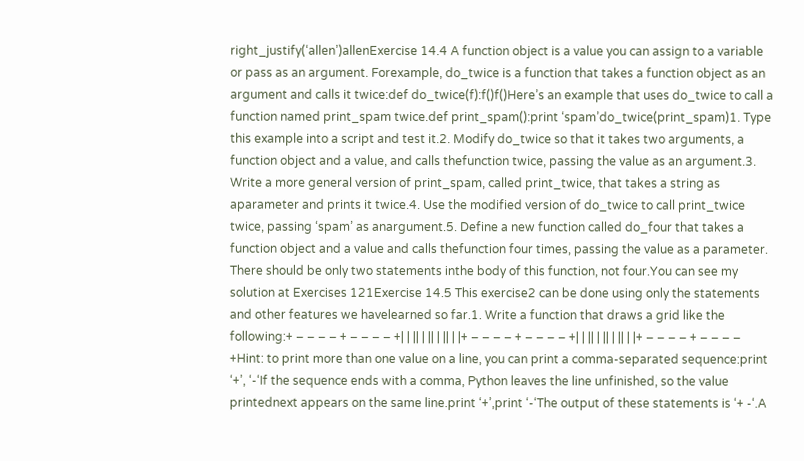right_justify(‘allen’)allenExercise 14.4 A function object is a value you can assign to a variable or pass as an argument. Forexample, do_twice is a function that takes a function object as an argument and calls it twice:def do_twice(f):f()f()Here’s an example that uses do_twice to call a function named print_spam twice.def print_spam():print ‘spam’do_twice(print_spam)1. Type this example into a script and test it.2. Modify do_twice so that it takes two arguments, a function object and a value, and calls thefunction twice, passing the value as an argument.3. Write a more general version of print_spam, called print_twice, that takes a string as aparameter and prints it twice.4. Use the modified version of do_twice to call print_twice twice, passing ‘spam’ as anargument.5. Define a new function called do_four that takes a function object and a value and calls thefunction four times, passing the value as a parameter. There should be only two statements inthe body of this function, not four.You can see my solution at Exercises 121Exercise 14.5 This exercise2 can be done using only the statements and other features we havelearned so far.1. Write a function that draws a grid like the following:+ – – – – + – – – – +| | || | || | || | |+ – – – – + – – – – +| | || | || | || | |+ – – – – + – – – – +Hint: to print more than one value on a line, you can print a comma-separated sequence:print ‘+’, ‘-‘If the sequence ends with a comma, Python leaves the line unfinished, so the value printednext appears on the same line.print ‘+’,print ‘-‘The output of these statements is ‘+ -‘.A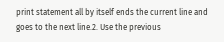print statement all by itself ends the current line and goes to the next line.2. Use the previous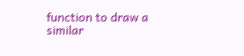function to draw a similar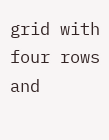grid with four rows and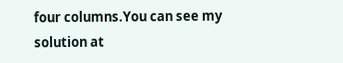four columns.You can see my solution at